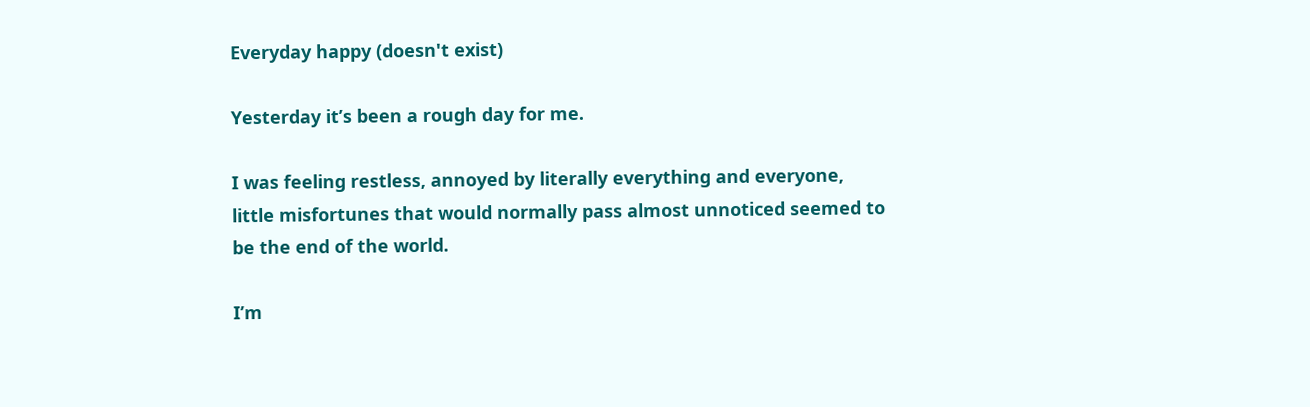Everyday happy (doesn't exist)

Yesterday it’s been a rough day for me.

I was feeling restless, annoyed by literally everything and everyone, little misfortunes that would normally pass almost unnoticed seemed to be the end of the world.

I’m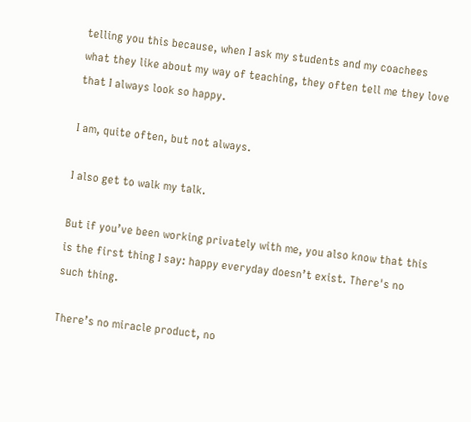telling you this because, when I ask my students and my coachees what they like about my way of teaching, they often tell me they love that I always look so happy.

I am, quite often, but not always.

I also get to walk my talk.

But if you’ve been working privately with me, you also know that this is the first thing I say: happy everyday doesn’t exist. There's no such thing.

There’s no miracle product, no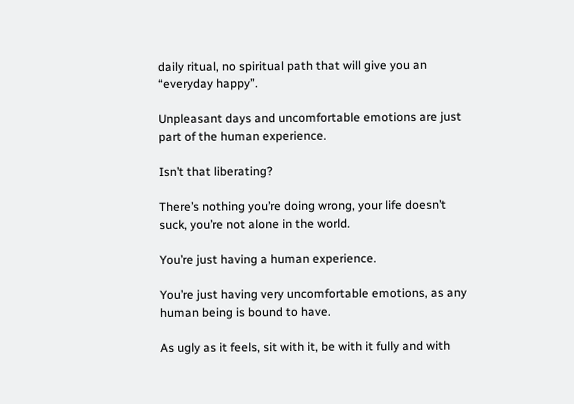daily ritual, no spiritual path that will give you an “everyday happy”.

Unpleasant days and uncomfortable emotions are just part of the human experience.

Isn’t that liberating?

There’s nothing you’re doing wrong, your life doesn’t suck, you’re not alone in the world.

You’re just having a human experience.

You’re just having very uncomfortable emotions, as any human being is bound to have.

As ugly as it feels, sit with it, be with it fully and with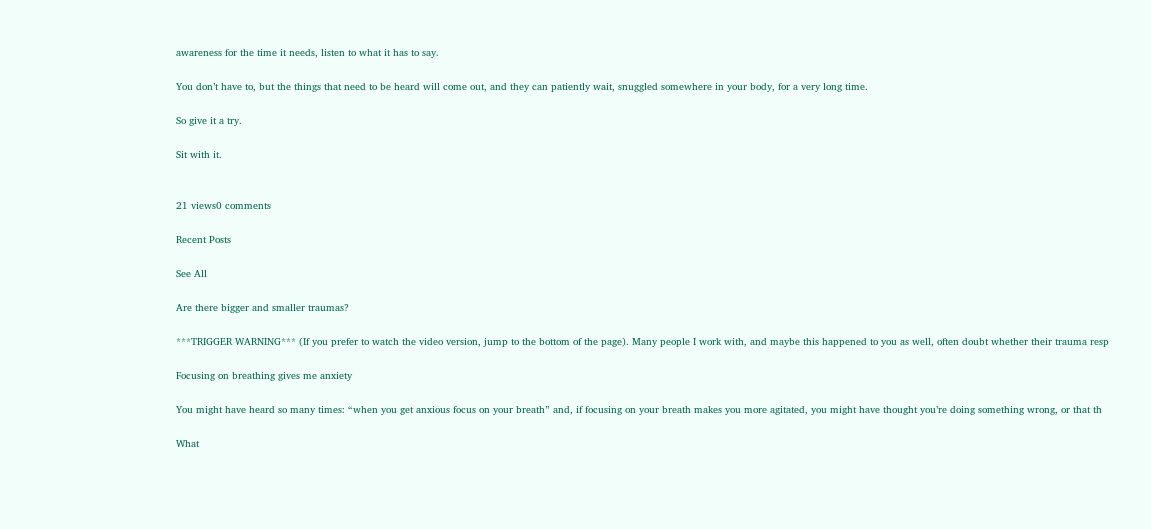awareness for the time it needs, listen to what it has to say.

You don’t have to, but the things that need to be heard will come out, and they can patiently wait, snuggled somewhere in your body, for a very long time.

So give it a try.

Sit with it.


21 views0 comments

Recent Posts

See All

Are there bigger and smaller traumas?

***TRIGGER WARNING*** (If you prefer to watch the video version, jump to the bottom of the page). Many people I work with, and maybe this happened to you as well, often doubt whether their trauma resp

Focusing on breathing gives me anxiety

You might have heard so many times: “when you get anxious focus on your breath” and, if focusing on your breath makes you more agitated, you might have thought you’re doing something wrong, or that th

What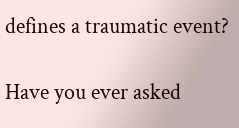defines a traumatic event?

Have you ever asked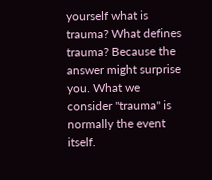yourself what is trauma? What defines trauma? Because the answer might surprise you. What we consider "trauma" is normally the event itself.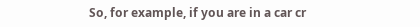So, for example, if you are in a car cr